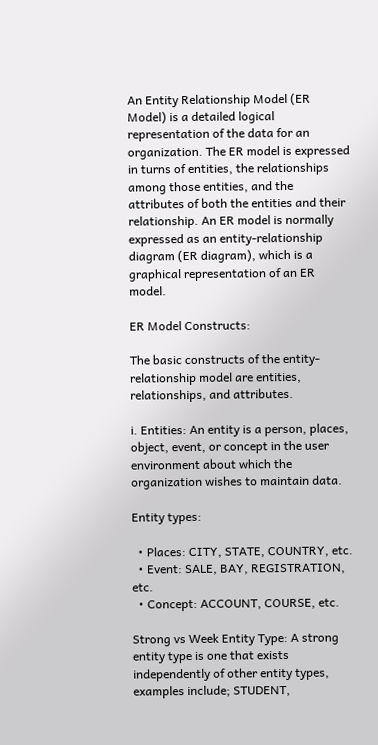An Entity Relationship Model (ER Model) is a detailed logical representation of the data for an organization. The ER model is expressed in turns of entities, the relationships among those entities, and the attributes of both the entities and their relationship. An ER model is normally expressed as an entity-relationship diagram (ER diagram), which is a graphical representation of an ER model.

ER Model Constructs:

The basic constructs of the entity-relationship model are entities, relationships, and attributes.

i. Entities: An entity is a person, places, object, event, or concept in the user environment about which the organization wishes to maintain data.

Entity types:

  • Places: CITY, STATE, COUNTRY, etc.
  • Event: SALE, BAY, REGISTRATION, etc.
  • Concept: ACCOUNT, COURSE, etc.

Strong vs Week Entity Type: A strong entity type is one that exists independently of other entity types, examples include; STUDENT,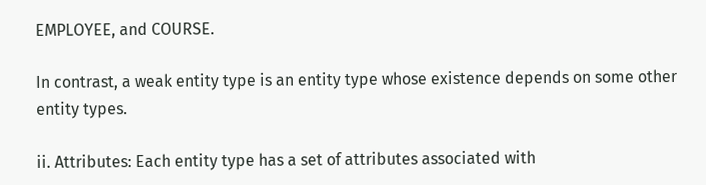EMPLOYEE, and COURSE.

In contrast, a weak entity type is an entity type whose existence depends on some other entity types.

ii. Attributes: Each entity type has a set of attributes associated with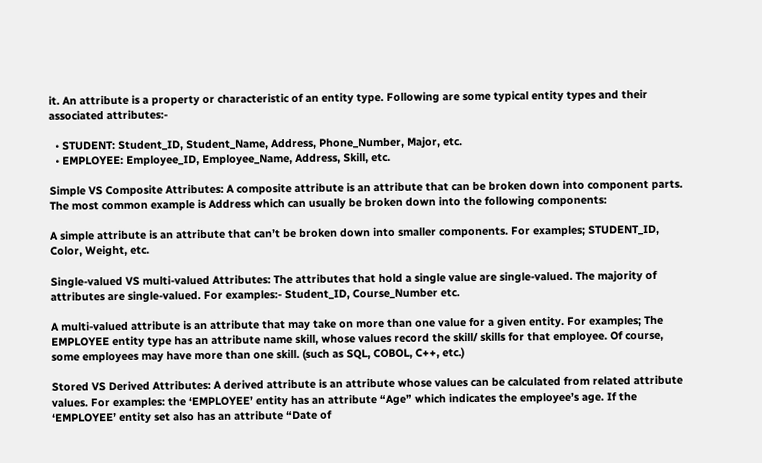it. An attribute is a property or characteristic of an entity type. Following are some typical entity types and their associated attributes:-

  • STUDENT: Student_ID, Student_Name, Address, Phone_Number, Major, etc.
  • EMPLOYEE: Employee_ID, Employee_Name, Address, Skill, etc.

Simple VS Composite Attributes: A composite attribute is an attribute that can be broken down into component parts. The most common example is Address which can usually be broken down into the following components:

A simple attribute is an attribute that can’t be broken down into smaller components. For examples; STUDENT_ID, Color, Weight, etc.

Single-valued VS multi-valued Attributes: The attributes that hold a single value are single-valued. The majority of attributes are single-valued. For examples:- Student_ID, Course_Number etc.

A multi-valued attribute is an attribute that may take on more than one value for a given entity. For examples; The EMPLOYEE entity type has an attribute name skill, whose values record the skill/ skills for that employee. Of course, some employees may have more than one skill. (such as SQL, COBOL, C++, etc.)

Stored VS Derived Attributes: A derived attribute is an attribute whose values can be calculated from related attribute values. For examples: the ‘EMPLOYEE’ entity has an attribute “Age” which indicates the employee’s age. If the ‘EMPLOYEE’ entity set also has an attribute “Date of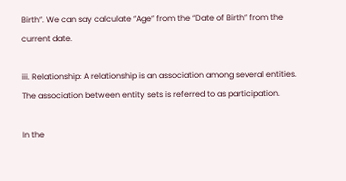Birth”. We can say calculate “Age” from the “Date of Birth” from the current date.

iii. Relationship: A relationship is an association among several entities. The association between entity sets is referred to as participation.

In the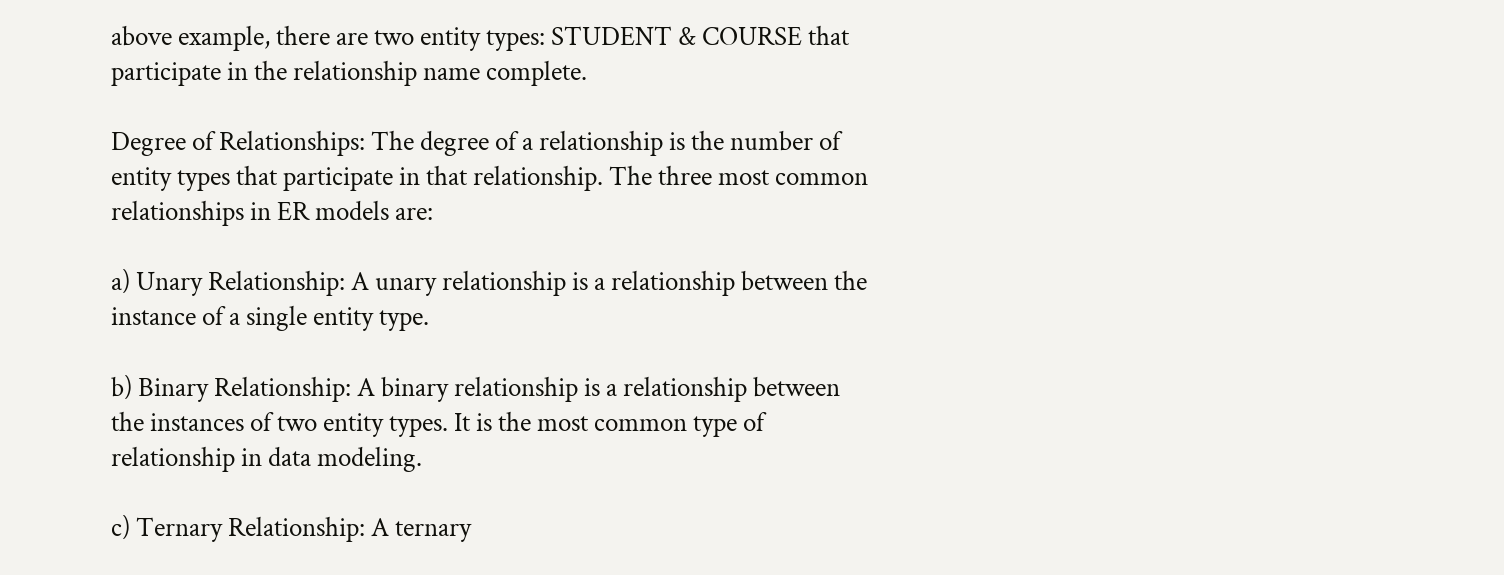above example, there are two entity types: STUDENT & COURSE that participate in the relationship name complete.

Degree of Relationships: The degree of a relationship is the number of entity types that participate in that relationship. The three most common relationships in ER models are:

a) Unary Relationship: A unary relationship is a relationship between the instance of a single entity type.

b) Binary Relationship: A binary relationship is a relationship between the instances of two entity types. It is the most common type of relationship in data modeling.

c) Ternary Relationship: A ternary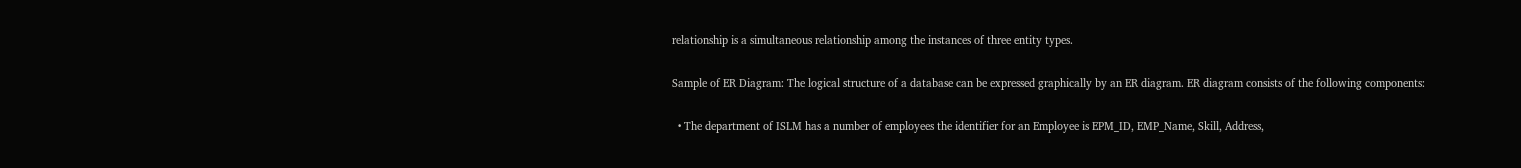relationship is a simultaneous relationship among the instances of three entity types.

Sample of ER Diagram: The logical structure of a database can be expressed graphically by an ER diagram. ER diagram consists of the following components:

  • The department of ISLM has a number of employees the identifier for an Employee is EPM_ID, EMP_Name, Skill, Address,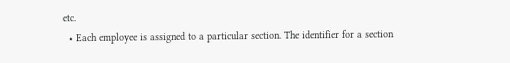etc.
  • Each employee is assigned to a particular section. The identifier for a section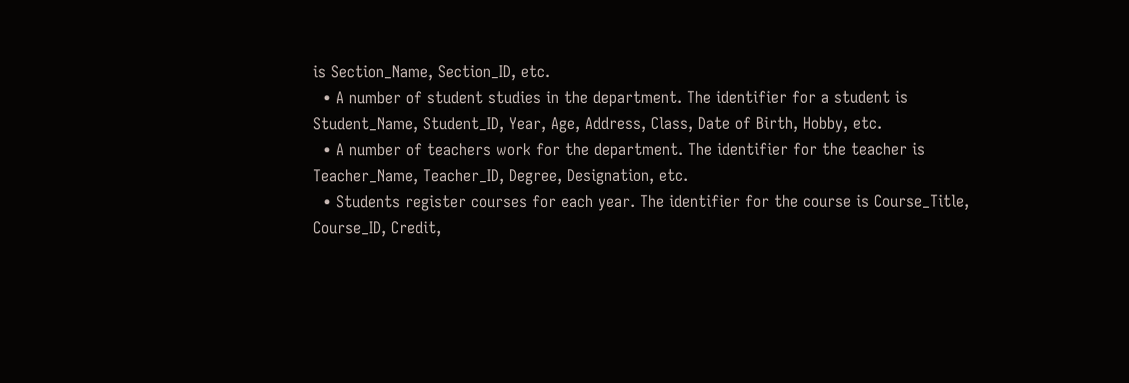is Section_Name, Section_ID, etc.
  • A number of student studies in the department. The identifier for a student is Student_Name, Student_ID, Year, Age, Address, Class, Date of Birth, Hobby, etc.
  • A number of teachers work for the department. The identifier for the teacher is Teacher_Name, Teacher_ID, Degree, Designation, etc.
  • Students register courses for each year. The identifier for the course is Course_Title, Course_ID, Credit,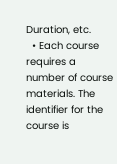Duration, etc.
  • Each course requires a number of course materials. The identifier for the course is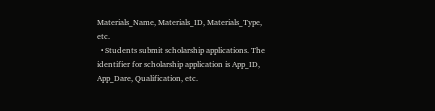Materials_Name, Materials_ID, Materials_Type, etc.
  • Students submit scholarship applications. The identifier for scholarship application is App_ID, App_Dare, Qualification, etc.